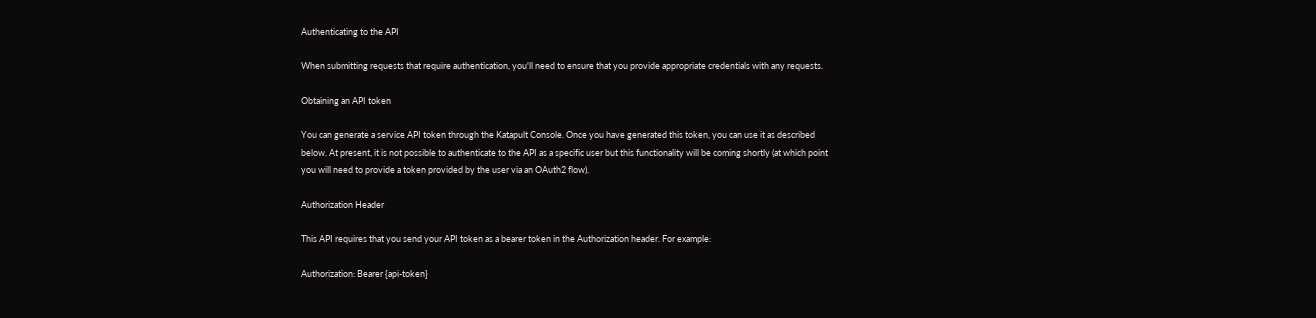Authenticating to the API

When submitting requests that require authentication, you'll need to ensure that you provide appropriate credentials with any requests.

Obtaining an API token

You can generate a service API token through the Katapult Console. Once you have generated this token, you can use it as described below. At present, it is not possible to authenticate to the API as a specific user but this functionality will be coming shortly (at which point you will need to provide a token provided by the user via an OAuth2 flow).

Authorization Header

This API requires that you send your API token as a bearer token in the Authorization header. For example:

Authorization: Bearer {api-token}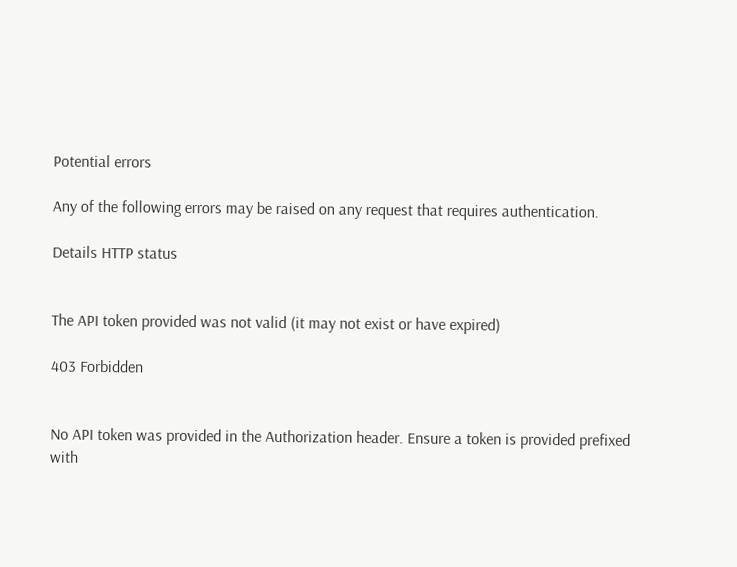Potential errors

Any of the following errors may be raised on any request that requires authentication.

Details HTTP status


The API token provided was not valid (it may not exist or have expired)

403 Forbidden


No API token was provided in the Authorization header. Ensure a token is provided prefixed with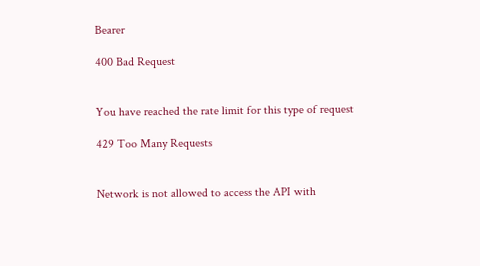Bearer

400 Bad Request


You have reached the rate limit for this type of request

429 Too Many Requests


Network is not allowed to access the API with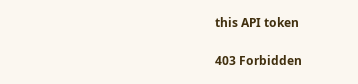this API token

403 Forbidden